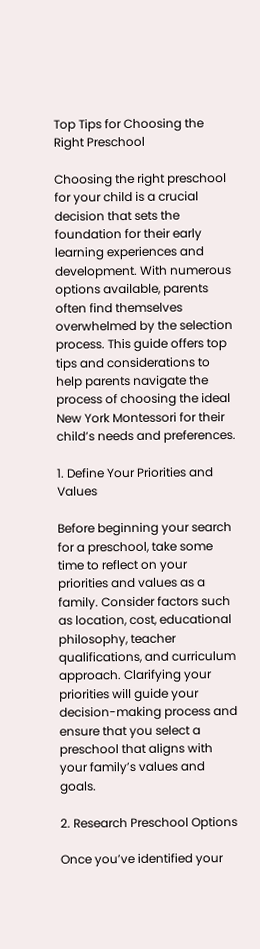Top Tips for Choosing the Right Preschool

Choosing the right preschool for your child is a crucial decision that sets the foundation for their early learning experiences and development. With numerous options available, parents often find themselves overwhelmed by the selection process. This guide offers top tips and considerations to help parents navigate the process of choosing the ideal New York Montessori for their child’s needs and preferences.

1. Define Your Priorities and Values

Before beginning your search for a preschool, take some time to reflect on your priorities and values as a family. Consider factors such as location, cost, educational philosophy, teacher qualifications, and curriculum approach. Clarifying your priorities will guide your decision-making process and ensure that you select a preschool that aligns with your family’s values and goals.

2. Research Preschool Options

Once you’ve identified your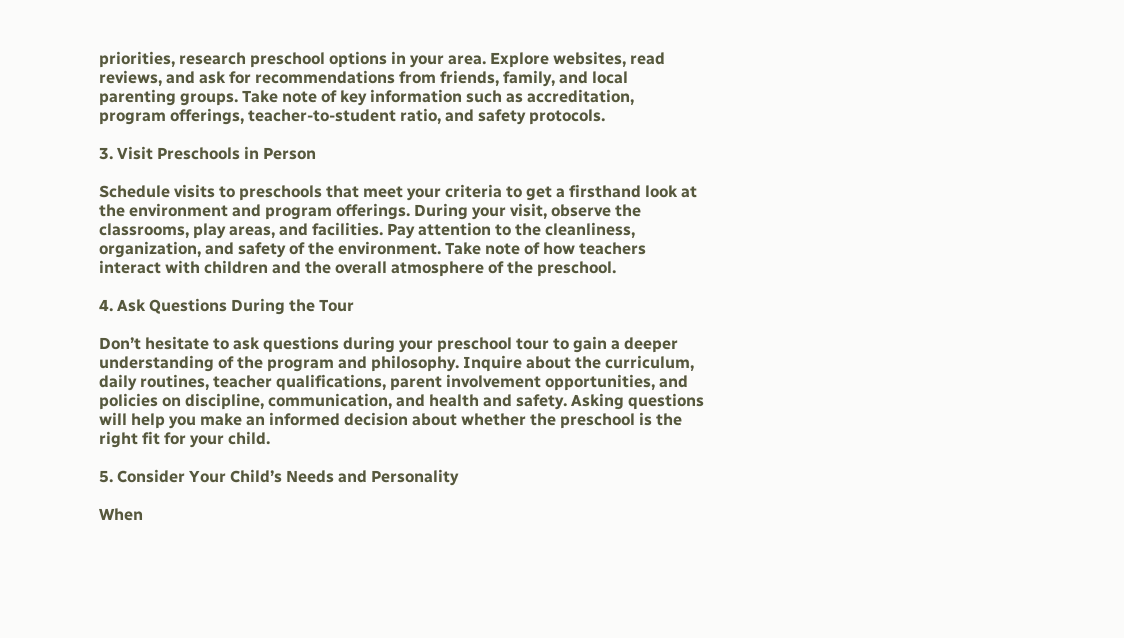priorities, research preschool options in your area. Explore websites, read reviews, and ask for recommendations from friends, family, and local parenting groups. Take note of key information such as accreditation, program offerings, teacher-to-student ratio, and safety protocols.

3. Visit Preschools in Person

Schedule visits to preschools that meet your criteria to get a firsthand look at the environment and program offerings. During your visit, observe the classrooms, play areas, and facilities. Pay attention to the cleanliness, organization, and safety of the environment. Take note of how teachers interact with children and the overall atmosphere of the preschool.

4. Ask Questions During the Tour

Don’t hesitate to ask questions during your preschool tour to gain a deeper understanding of the program and philosophy. Inquire about the curriculum, daily routines, teacher qualifications, parent involvement opportunities, and policies on discipline, communication, and health and safety. Asking questions will help you make an informed decision about whether the preschool is the right fit for your child.

5. Consider Your Child’s Needs and Personality

When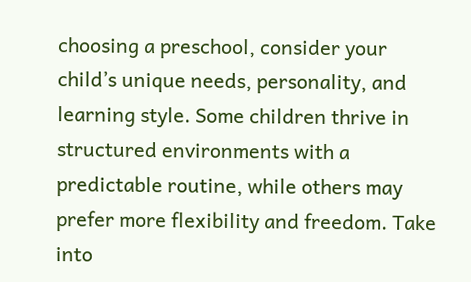choosing a preschool, consider your child’s unique needs, personality, and learning style. Some children thrive in structured environments with a predictable routine, while others may prefer more flexibility and freedom. Take into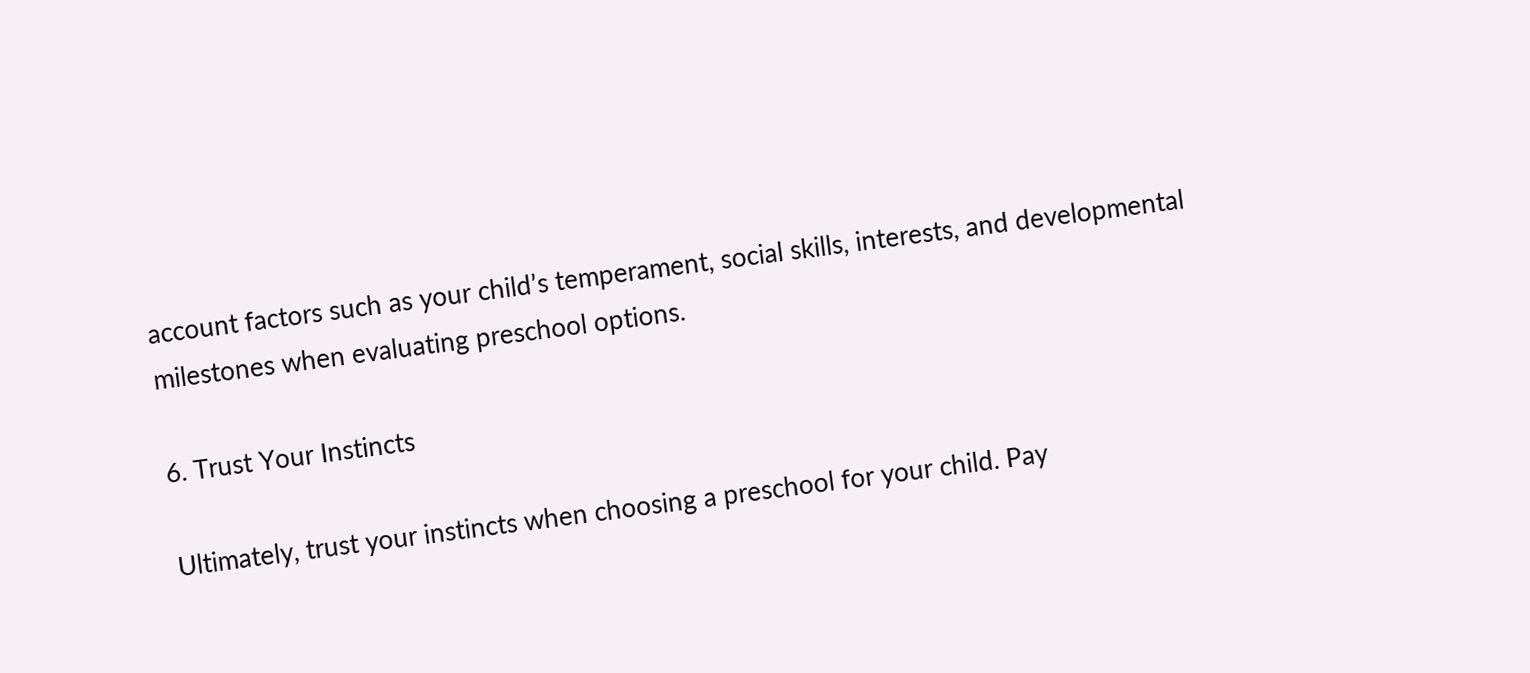account factors such as your child’s temperament, social skills, interests, and developmental milestones when evaluating preschool options.

6. Trust Your Instincts

Ultimately, trust your instincts when choosing a preschool for your child. Pay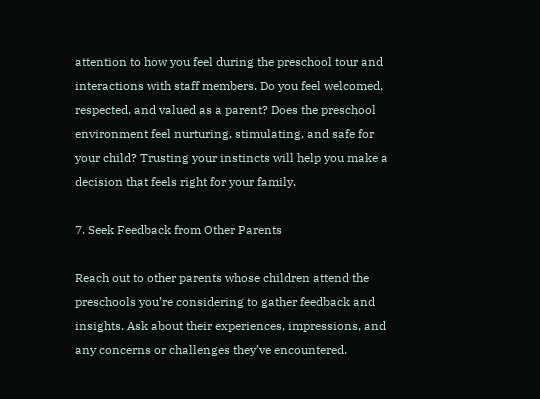attention to how you feel during the preschool tour and interactions with staff members. Do you feel welcomed, respected, and valued as a parent? Does the preschool environment feel nurturing, stimulating, and safe for your child? Trusting your instincts will help you make a decision that feels right for your family.

7. Seek Feedback from Other Parents

Reach out to other parents whose children attend the preschools you’re considering to gather feedback and insights. Ask about their experiences, impressions, and any concerns or challenges they’ve encountered.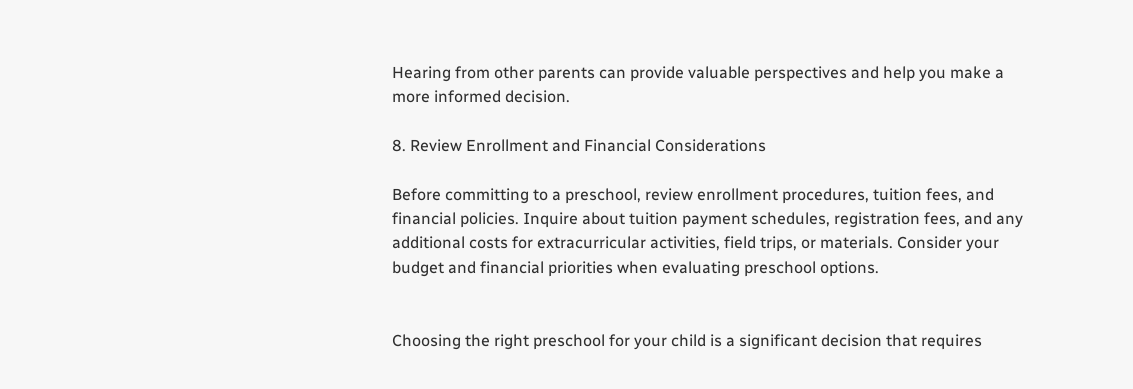Hearing from other parents can provide valuable perspectives and help you make a more informed decision.

8. Review Enrollment and Financial Considerations

Before committing to a preschool, review enrollment procedures, tuition fees, and financial policies. Inquire about tuition payment schedules, registration fees, and any additional costs for extracurricular activities, field trips, or materials. Consider your budget and financial priorities when evaluating preschool options.


Choosing the right preschool for your child is a significant decision that requires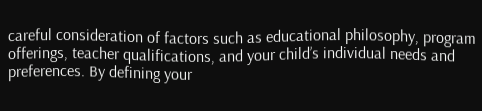careful consideration of factors such as educational philosophy, program offerings, teacher qualifications, and your child’s individual needs and preferences. By defining your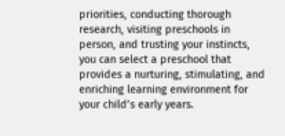priorities, conducting thorough research, visiting preschools in person, and trusting your instincts, you can select a preschool that provides a nurturing, stimulating, and enriching learning environment for your child’s early years.